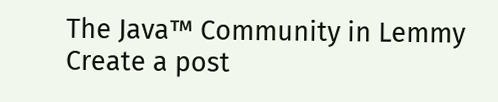The Java™ Community in Lemmy
Create a post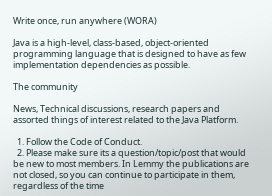Write once, run anywhere (WORA)

Java is a high-level, class-based, object-oriented programming language that is designed to have as few implementation dependencies as possible.

The community

News, Technical discussions, research papers and assorted things of interest related to the Java Platform.

  1. Follow the Code of Conduct.
  2. Please make sure its a question/topic/post that would be new to most members. In Lemmy the publications are not closed, so you can continue to participate in them, regardless of the time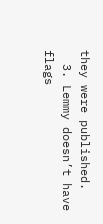they were published.
  3. Lemmy doesn’t have flags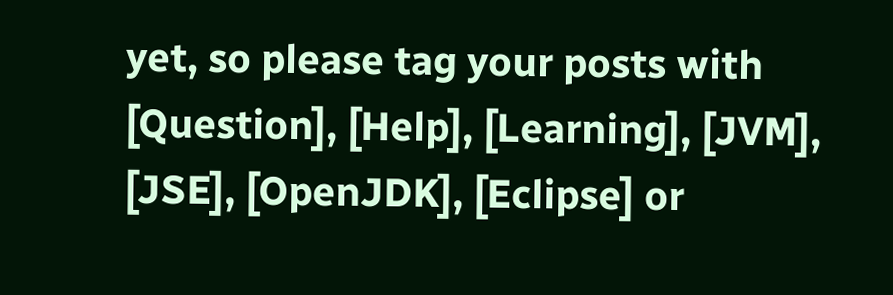yet, so please tag your posts with [Question], [Help], [Learning], [JVM], [JSE], [OpenJDK], [Eclipse] or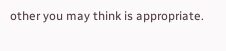other you may think is appropriate.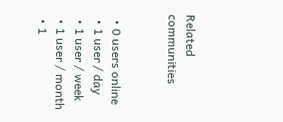Related communities


  • 0 users online
  • 1 user / day
  • 1 user / week
  • 1 user / month
  • 1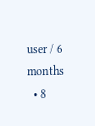user / 6 months
  • 8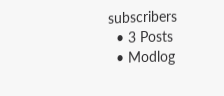subscribers
  • 3 Posts
  • Modlog